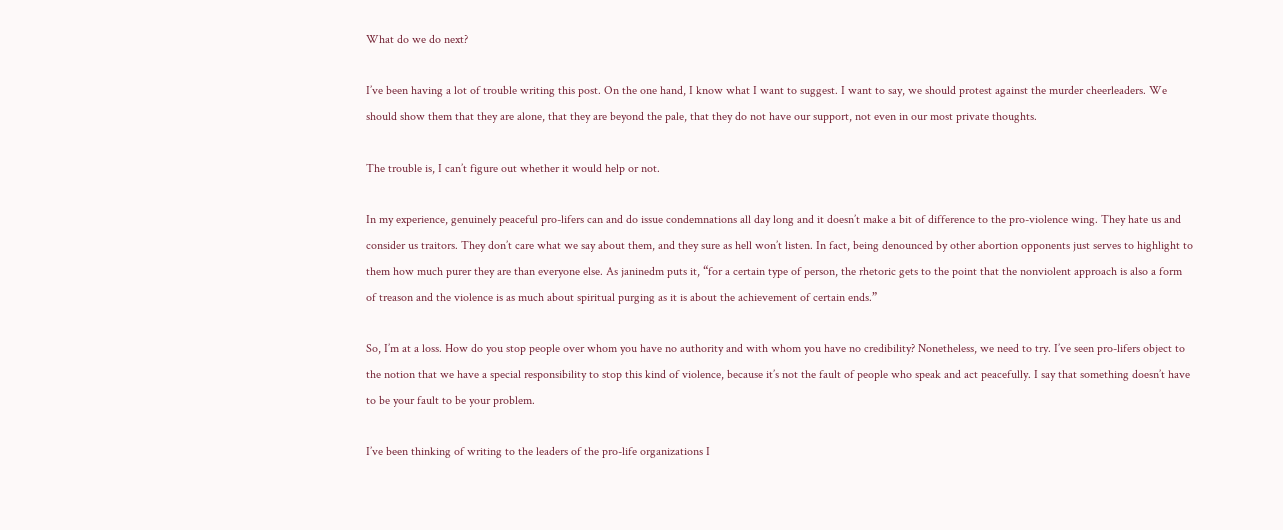What do we do next?

I’ve been having a lot of trouble writing this post. On the one hand, I know what I want to suggest. I want to say, we should protest against the murder cheerleaders. We should show them that they are alone, that they are beyond the pale, that they do not have our support, not even in our most private thoughts.

The trouble is, I can’t figure out whether it would help or not.

In my experience, genuinely peaceful pro-lifers can and do issue condemnations all day long and it doesn’t make a bit of difference to the pro-violence wing. They hate us and consider us traitors. They don’t care what we say about them, and they sure as hell won’t listen. In fact, being denounced by other abortion opponents just serves to highlight to them how much purer they are than everyone else. As janinedm puts it, “for a certain type of person, the rhetoric gets to the point that the nonviolent approach is also a form of treason and the violence is as much about spiritual purging as it is about the achievement of certain ends.”

So, I’m at a loss. How do you stop people over whom you have no authority and with whom you have no credibility? Nonetheless, we need to try. I’ve seen pro-lifers object to the notion that we have a special responsibility to stop this kind of violence, because it’s not the fault of people who speak and act peacefully. I say that something doesn’t have to be your fault to be your problem.

I’ve been thinking of writing to the leaders of the pro-life organizations I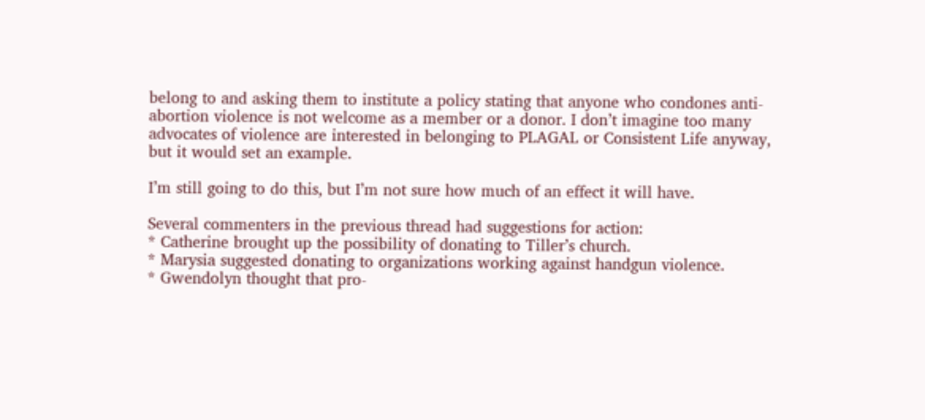belong to and asking them to institute a policy stating that anyone who condones anti-abortion violence is not welcome as a member or a donor. I don’t imagine too many advocates of violence are interested in belonging to PLAGAL or Consistent Life anyway, but it would set an example.

I’m still going to do this, but I’m not sure how much of an effect it will have.

Several commenters in the previous thread had suggestions for action:
* Catherine brought up the possibility of donating to Tiller’s church.
* Marysia suggested donating to organizations working against handgun violence.
* Gwendolyn thought that pro-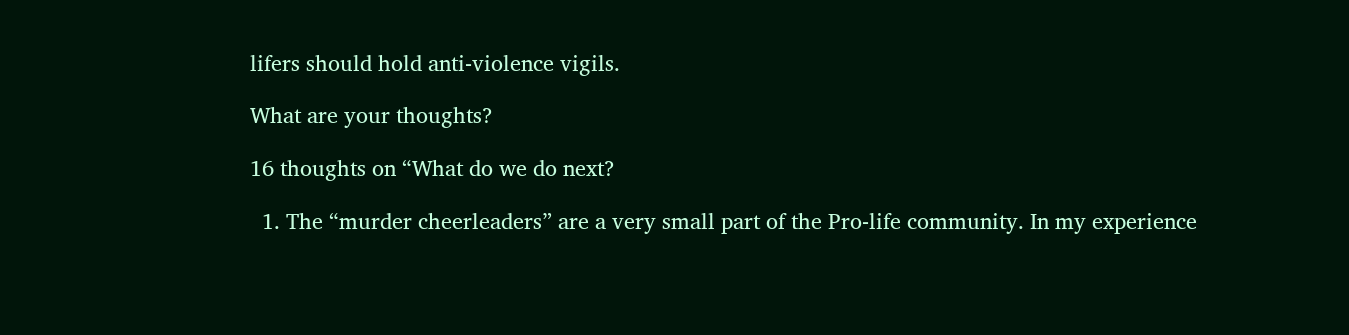lifers should hold anti-violence vigils.

What are your thoughts?

16 thoughts on “What do we do next?

  1. The “murder cheerleaders” are a very small part of the Pro-life community. In my experience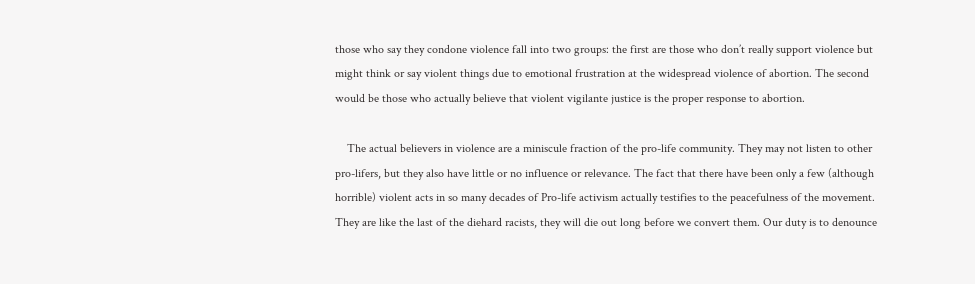those who say they condone violence fall into two groups: the first are those who don’t really support violence but might think or say violent things due to emotional frustration at the widespread violence of abortion. The second would be those who actually believe that violent vigilante justice is the proper response to abortion.

    The actual believers in violence are a miniscule fraction of the pro-life community. They may not listen to other pro-lifers, but they also have little or no influence or relevance. The fact that there have been only a few (although horrible) violent acts in so many decades of Pro-life activism actually testifies to the peacefulness of the movement. They are like the last of the diehard racists, they will die out long before we convert them. Our duty is to denounce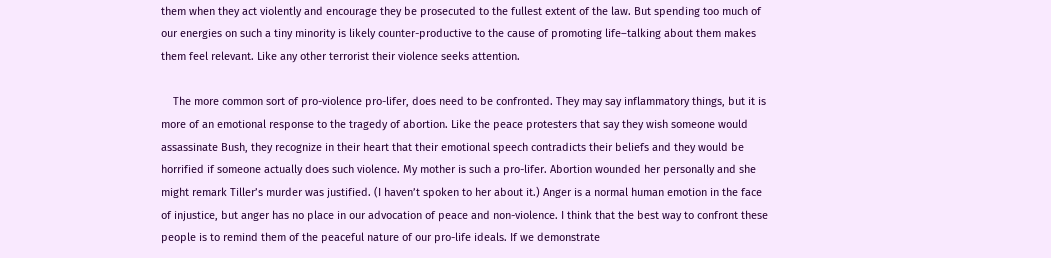them when they act violently and encourage they be prosecuted to the fullest extent of the law. But spending too much of our energies on such a tiny minority is likely counter-productive to the cause of promoting life–talking about them makes them feel relevant. Like any other terrorist their violence seeks attention.

    The more common sort of pro-violence pro-lifer, does need to be confronted. They may say inflammatory things, but it is more of an emotional response to the tragedy of abortion. Like the peace protesters that say they wish someone would assassinate Bush, they recognize in their heart that their emotional speech contradicts their beliefs and they would be horrified if someone actually does such violence. My mother is such a pro-lifer. Abortion wounded her personally and she might remark Tiller’s murder was justified. (I haven’t spoken to her about it.) Anger is a normal human emotion in the face of injustice, but anger has no place in our advocation of peace and non-violence. I think that the best way to confront these people is to remind them of the peaceful nature of our pro-life ideals. If we demonstrate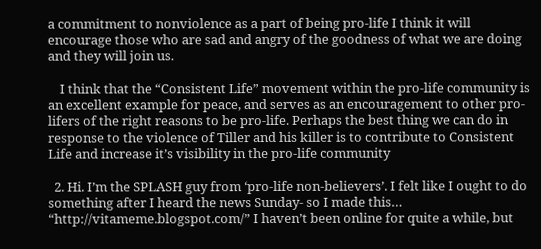a commitment to nonviolence as a part of being pro-life I think it will encourage those who are sad and angry of the goodness of what we are doing and they will join us.

    I think that the “Consistent Life” movement within the pro-life community is an excellent example for peace, and serves as an encouragement to other pro-lifers of the right reasons to be pro-life. Perhaps the best thing we can do in response to the violence of Tiller and his killer is to contribute to Consistent Life and increase it’s visibility in the pro-life community

  2. Hi. I’m the SPLASH guy from ‘pro-life non-believers’. I felt like I ought to do something after I heard the news Sunday- so I made this… “http://vitameme.blogspot.com/” I haven’t been online for quite a while, but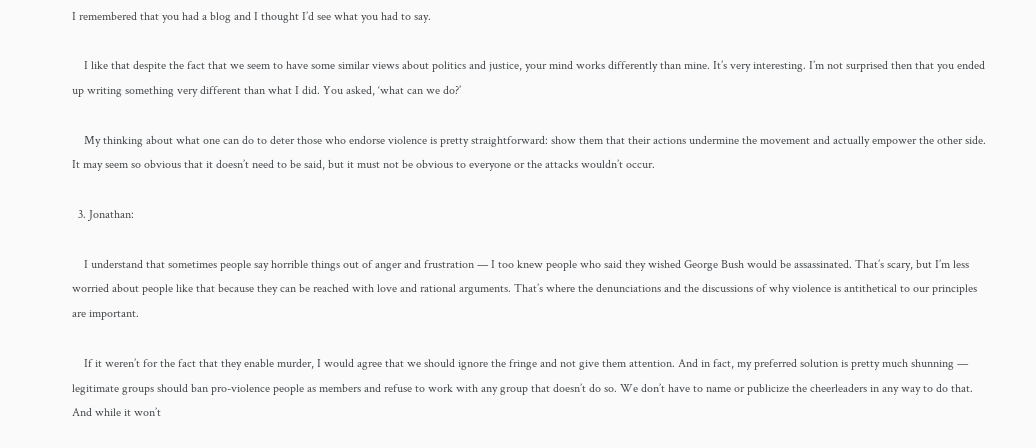I remembered that you had a blog and I thought I’d see what you had to say.

    I like that despite the fact that we seem to have some similar views about politics and justice, your mind works differently than mine. It’s very interesting. I’m not surprised then that you ended up writing something very different than what I did. You asked, ‘what can we do?’

    My thinking about what one can do to deter those who endorse violence is pretty straightforward: show them that their actions undermine the movement and actually empower the other side. It may seem so obvious that it doesn’t need to be said, but it must not be obvious to everyone or the attacks wouldn’t occur.

  3. Jonathan:

    I understand that sometimes people say horrible things out of anger and frustration — I too knew people who said they wished George Bush would be assassinated. That’s scary, but I’m less worried about people like that because they can be reached with love and rational arguments. That’s where the denunciations and the discussions of why violence is antithetical to our principles are important.

    If it weren’t for the fact that they enable murder, I would agree that we should ignore the fringe and not give them attention. And in fact, my preferred solution is pretty much shunning — legitimate groups should ban pro-violence people as members and refuse to work with any group that doesn’t do so. We don’t have to name or publicize the cheerleaders in any way to do that. And while it won’t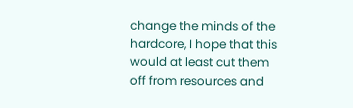change the minds of the hardcore, I hope that this would at least cut them off from resources and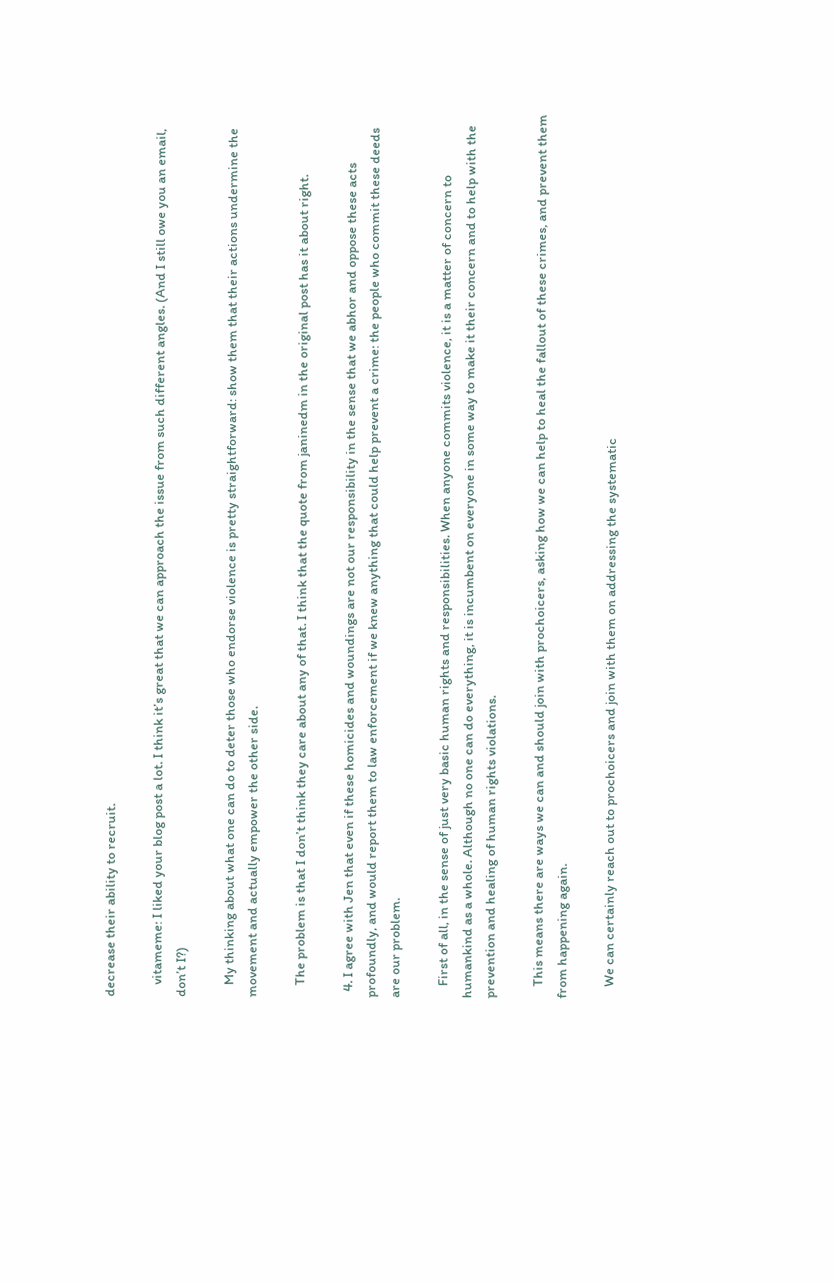decrease their ability to recruit.

    vitameme: I liked your blog post a lot. I think it’s great that we can approach the issue from such different angles. (And I still owe you an email, don’t I?)

    My thinking about what one can do to deter those who endorse violence is pretty straightforward: show them that their actions undermine the movement and actually empower the other side.

    The problem is that I don’t think they care about any of that. I think that the quote from janinedm in the original post has it about right.

  4. I agree with Jen that even if these homicides and woundings are not our responsibility in the sense that we abhor and oppose these acts profoundly, and would report them to law enforcement if we knew anything that could help prevent a crime: the people who commit these deeds are our problem.

    First of all, in the sense of just very basic human rights and responsibilities. When anyone commits violence, it is a matter of concern to humankind as a whole. Although no one can do everything, it is incumbent on everyone in some way to make it their concern and to help with the prevention and healing of human rights violations.

    This means there are ways we can and should join with prochoicers, asking how we can help to heal the fallout of these crimes, and prevent them from happening again.

    We can certainly reach out to prochoicers and join with them on addressing the systematic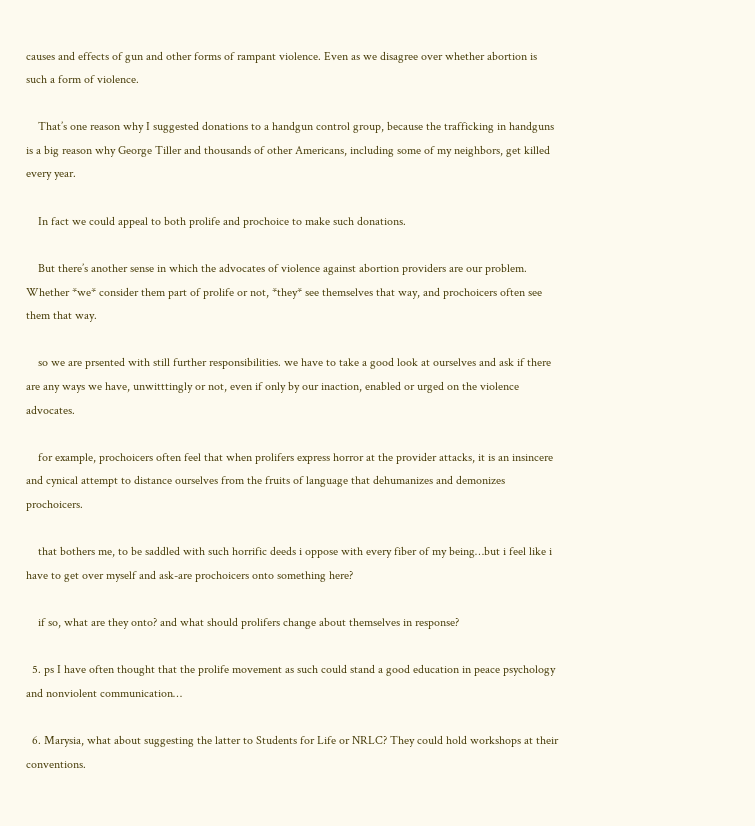causes and effects of gun and other forms of rampant violence. Even as we disagree over whether abortion is such a form of violence.

    That’s one reason why I suggested donations to a handgun control group, because the trafficking in handguns is a big reason why George Tiller and thousands of other Americans, including some of my neighbors, get killed every year.

    In fact we could appeal to both prolife and prochoice to make such donations.

    But there’s another sense in which the advocates of violence against abortion providers are our problem. Whether *we* consider them part of prolife or not, *they* see themselves that way, and prochoicers often see them that way.

    so we are prsented with still further responsibilities. we have to take a good look at ourselves and ask if there are any ways we have, unwitttingly or not, even if only by our inaction, enabled or urged on the violence advocates.

    for example, prochoicers often feel that when prolifers express horror at the provider attacks, it is an insincere and cynical attempt to distance ourselves from the fruits of language that dehumanizes and demonizes prochoicers.

    that bothers me, to be saddled with such horrific deeds i oppose with every fiber of my being…but i feel like i have to get over myself and ask-are prochoicers onto something here?

    if so, what are they onto? and what should prolifers change about themselves in response?

  5. ps I have often thought that the prolife movement as such could stand a good education in peace psychology and nonviolent communication…

  6. Marysia, what about suggesting the latter to Students for Life or NRLC? They could hold workshops at their conventions.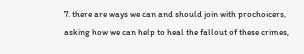7. there are ways we can and should join with prochoicers, asking how we can help to heal the fallout of these crimes,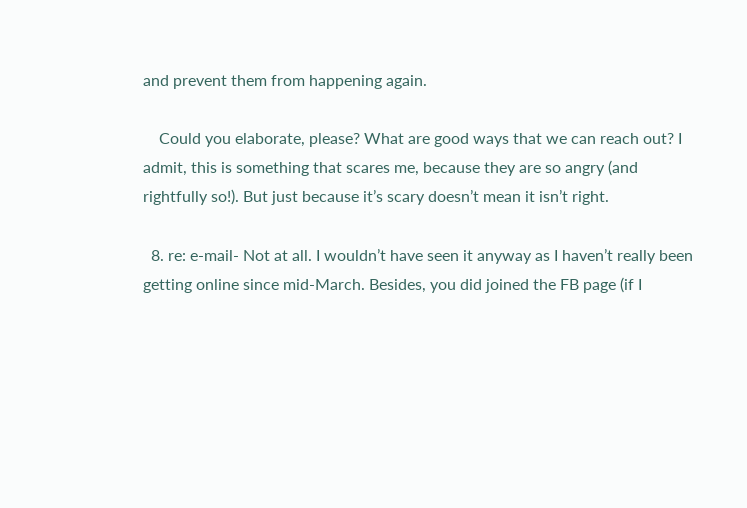and prevent them from happening again.

    Could you elaborate, please? What are good ways that we can reach out? I admit, this is something that scares me, because they are so angry (and rightfully so!). But just because it’s scary doesn’t mean it isn’t right.

  8. re: e-mail- Not at all. I wouldn’t have seen it anyway as I haven’t really been getting online since mid-March. Besides, you did joined the FB page (if I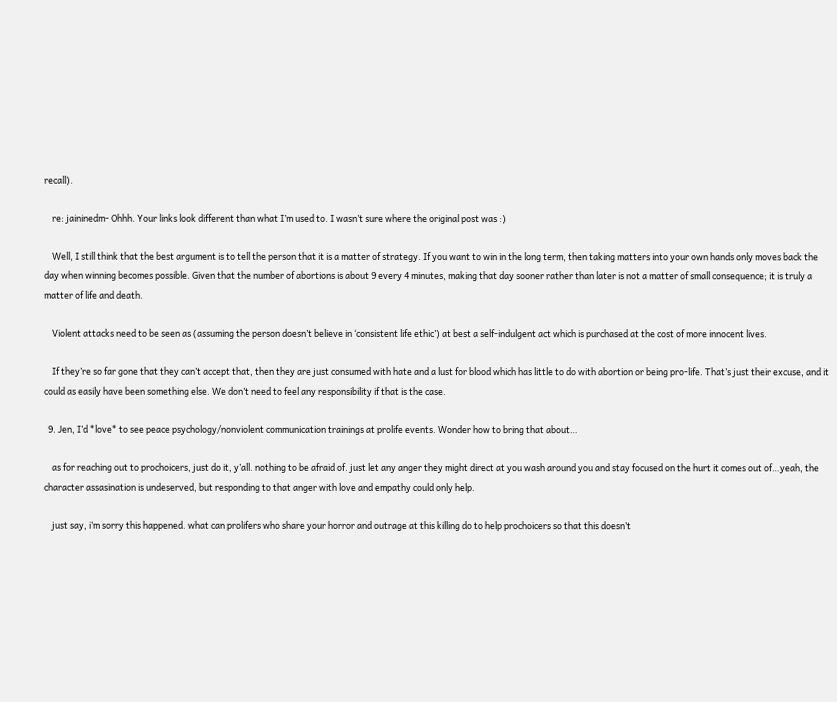recall).

    re: jaininedm- Ohhh. Your links look different than what I’m used to. I wasn’t sure where the original post was :)

    Well, I still think that the best argument is to tell the person that it is a matter of strategy. If you want to win in the long term, then taking matters into your own hands only moves back the day when winning becomes possible. Given that the number of abortions is about 9 every 4 minutes, making that day sooner rather than later is not a matter of small consequence; it is truly a matter of life and death.

    Violent attacks need to be seen as (assuming the person doesn’t believe in ‘consistent life ethic’) at best a self-indulgent act which is purchased at the cost of more innocent lives.

    If they’re so far gone that they can’t accept that, then they are just consumed with hate and a lust for blood which has little to do with abortion or being pro-life. That’s just their excuse, and it could as easily have been something else. We don’t need to feel any responsibility if that is the case.

  9. Jen, I’d *love* to see peace psychology/nonviolent communication trainings at prolife events. Wonder how to bring that about…

    as for reaching out to prochoicers, just do it, y’all. nothing to be afraid of. just let any anger they might direct at you wash around you and stay focused on the hurt it comes out of…yeah, the character assasination is undeserved, but responding to that anger with love and empathy could only help.

    just say, i’m sorry this happened. what can prolifers who share your horror and outrage at this killing do to help prochoicers so that this doesn’t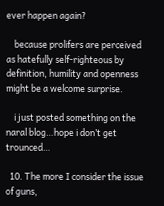ever happen again?

    because prolifers are perceived as hatefully self-righteous by definition, humility and openness might be a welcome surprise.

    i just posted something on the naral blog…hope i don’t get trounced…

  10. The more I consider the issue of guns,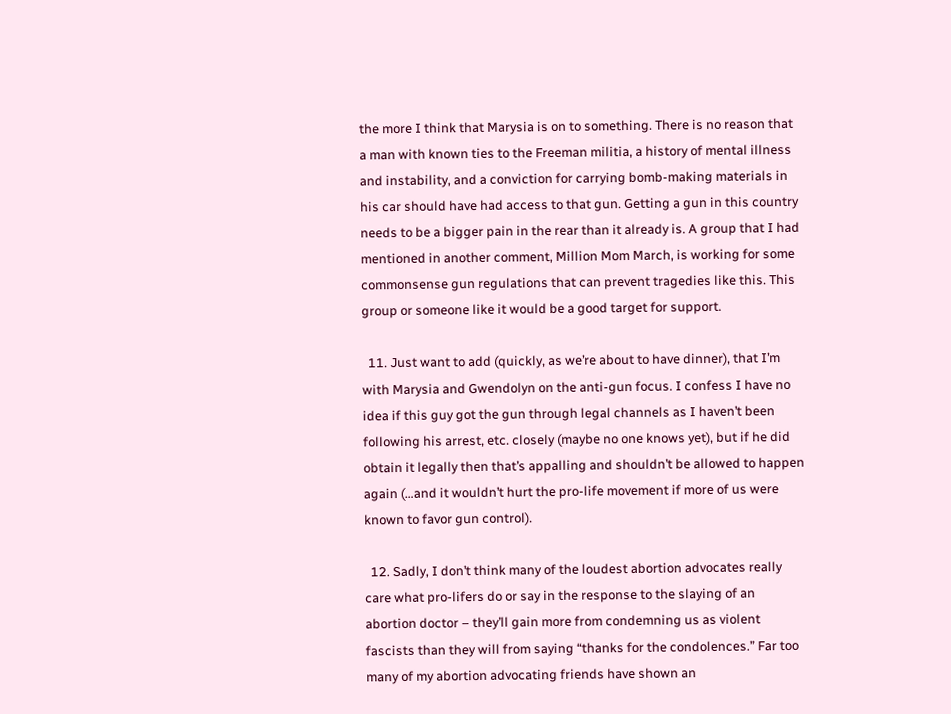the more I think that Marysia is on to something. There is no reason that a man with known ties to the Freeman militia, a history of mental illness and instability, and a conviction for carrying bomb-making materials in his car should have had access to that gun. Getting a gun in this country needs to be a bigger pain in the rear than it already is. A group that I had mentioned in another comment, Million Mom March, is working for some commonsense gun regulations that can prevent tragedies like this. This group or someone like it would be a good target for support.

  11. Just want to add (quickly, as we’re about to have dinner), that I’m with Marysia and Gwendolyn on the anti-gun focus. I confess I have no idea if this guy got the gun through legal channels as I haven’t been following his arrest, etc. closely (maybe no one knows yet), but if he did obtain it legally then that’s appalling and shouldn’t be allowed to happen again (…and it wouldn’t hurt the pro-life movement if more of us were known to favor gun control).

  12. Sadly, I don’t think many of the loudest abortion advocates really care what pro-lifers do or say in the response to the slaying of an abortion doctor – they’ll gain more from condemning us as violent fascists than they will from saying “thanks for the condolences.” Far too many of my abortion advocating friends have shown an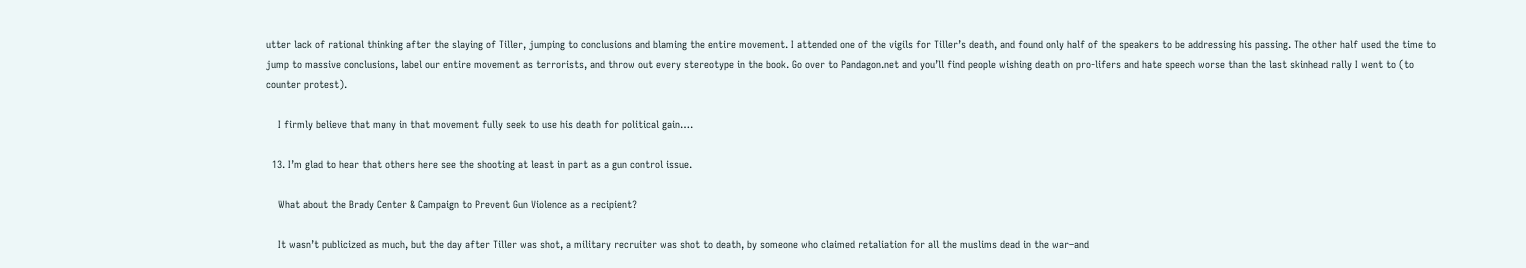utter lack of rational thinking after the slaying of Tiller, jumping to conclusions and blaming the entire movement. I attended one of the vigils for Tiller’s death, and found only half of the speakers to be addressing his passing. The other half used the time to jump to massive conclusions, label our entire movement as terrorists, and throw out every stereotype in the book. Go over to Pandagon.net and you’ll find people wishing death on pro-lifers and hate speech worse than the last skinhead rally I went to (to counter protest).

    I firmly believe that many in that movement fully seek to use his death for political gain….

  13. I’m glad to hear that others here see the shooting at least in part as a gun control issue.

    What about the Brady Center & Campaign to Prevent Gun Violence as a recipient?

    It wasn’t publicized as much, but the day after Tiller was shot, a military recruiter was shot to death, by someone who claimed retaliation for all the muslims dead in the war–and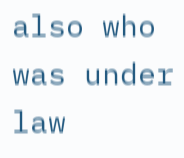also who was under law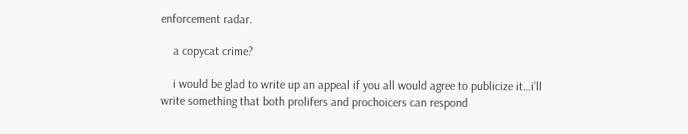enforcement radar.

    a copycat crime?

    i would be glad to write up an appeal if you all would agree to publicize it…i’ll write something that both prolifers and prochoicers can respond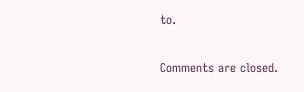to.

Comments are closed.